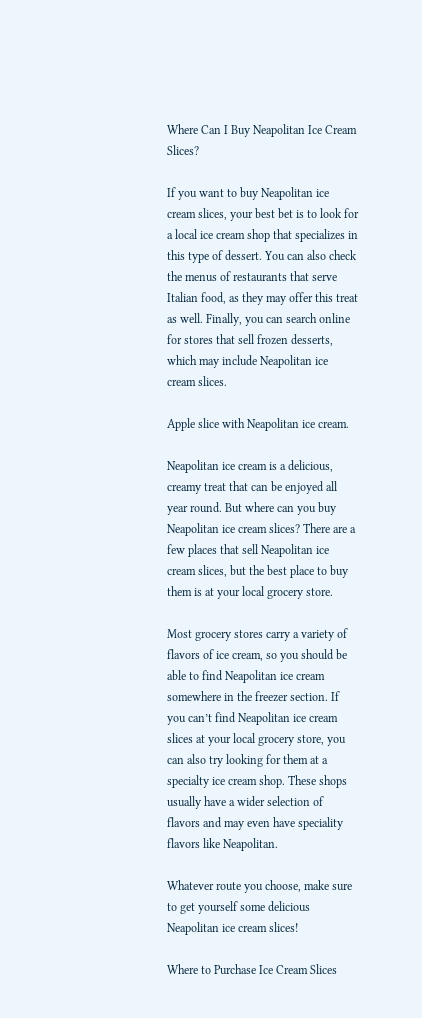Where Can I Buy Neapolitan Ice Cream Slices?

If you want to buy Neapolitan ice cream slices, your best bet is to look for a local ice cream shop that specializes in this type of dessert. You can also check the menus of restaurants that serve Italian food, as they may offer this treat as well. Finally, you can search online for stores that sell frozen desserts, which may include Neapolitan ice cream slices.

Apple slice with Neapolitan ice cream.

Neapolitan ice cream is a delicious, creamy treat that can be enjoyed all year round. But where can you buy Neapolitan ice cream slices? There are a few places that sell Neapolitan ice cream slices, but the best place to buy them is at your local grocery store.

Most grocery stores carry a variety of flavors of ice cream, so you should be able to find Neapolitan ice cream somewhere in the freezer section. If you can’t find Neapolitan ice cream slices at your local grocery store, you can also try looking for them at a specialty ice cream shop. These shops usually have a wider selection of flavors and may even have speciality flavors like Neapolitan.

Whatever route you choose, make sure to get yourself some delicious Neapolitan ice cream slices!

Where to Purchase Ice Cream Slices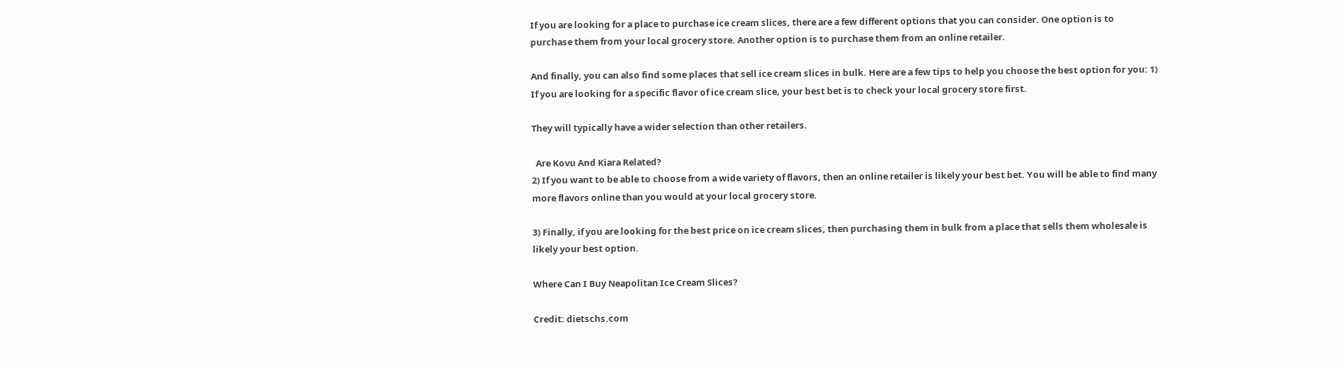If you are looking for a place to purchase ice cream slices, there are a few different options that you can consider. One option is to purchase them from your local grocery store. Another option is to purchase them from an online retailer.

And finally, you can also find some places that sell ice cream slices in bulk. Here are a few tips to help you choose the best option for you: 1) If you are looking for a specific flavor of ice cream slice, your best bet is to check your local grocery store first.

They will typically have a wider selection than other retailers.

  Are Kovu And Kiara Related?
2) If you want to be able to choose from a wide variety of flavors, then an online retailer is likely your best bet. You will be able to find many more flavors online than you would at your local grocery store.

3) Finally, if you are looking for the best price on ice cream slices, then purchasing them in bulk from a place that sells them wholesale is likely your best option.

Where Can I Buy Neapolitan Ice Cream Slices?

Credit: dietschs.com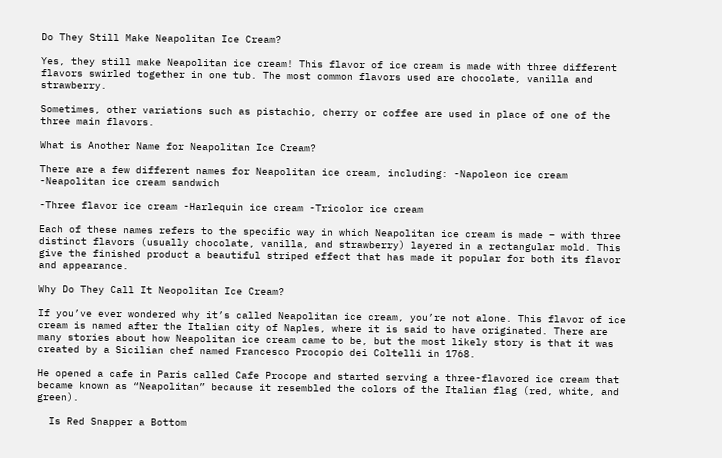Do They Still Make Neapolitan Ice Cream?

Yes, they still make Neapolitan ice cream! This flavor of ice cream is made with three different flavors swirled together in one tub. The most common flavors used are chocolate, vanilla and strawberry.

Sometimes, other variations such as pistachio, cherry or coffee are used in place of one of the three main flavors.

What is Another Name for Neapolitan Ice Cream?

There are a few different names for Neapolitan ice cream, including: -Napoleon ice cream -Neapolitan ice cream sandwich

-Three flavor ice cream -Harlequin ice cream -Tricolor ice cream

Each of these names refers to the specific way in which Neapolitan ice cream is made – with three distinct flavors (usually chocolate, vanilla, and strawberry) layered in a rectangular mold. This give the finished product a beautiful striped effect that has made it popular for both its flavor and appearance.

Why Do They Call It Neopolitan Ice Cream?

If you’ve ever wondered why it’s called Neapolitan ice cream, you’re not alone. This flavor of ice cream is named after the Italian city of Naples, where it is said to have originated. There are many stories about how Neapolitan ice cream came to be, but the most likely story is that it was created by a Sicilian chef named Francesco Procopio dei Coltelli in 1768.

He opened a cafe in Paris called Cafe Procope and started serving a three-flavored ice cream that became known as “Neapolitan” because it resembled the colors of the Italian flag (red, white, and green).

  Is Red Snapper a Bottom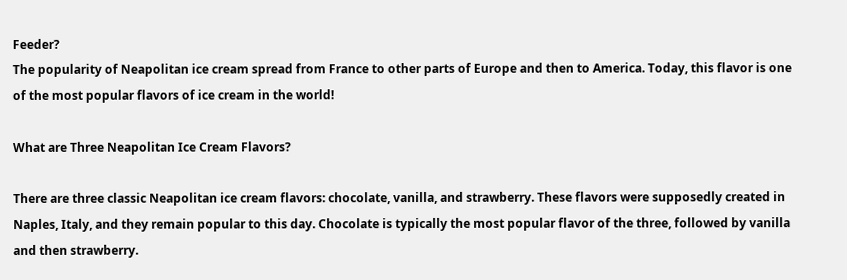Feeder?
The popularity of Neapolitan ice cream spread from France to other parts of Europe and then to America. Today, this flavor is one of the most popular flavors of ice cream in the world!

What are Three Neapolitan Ice Cream Flavors?

There are three classic Neapolitan ice cream flavors: chocolate, vanilla, and strawberry. These flavors were supposedly created in Naples, Italy, and they remain popular to this day. Chocolate is typically the most popular flavor of the three, followed by vanilla and then strawberry.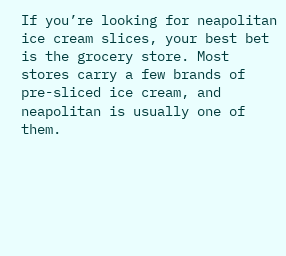If you’re looking for neapolitan ice cream slices, your best bet is the grocery store. Most stores carry a few brands of pre-sliced ice cream, and neapolitan is usually one of them.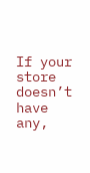If your store doesn’t have any,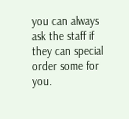you can always ask the staff if they can special order some for you.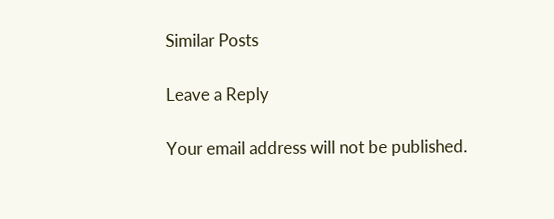Similar Posts

Leave a Reply

Your email address will not be published.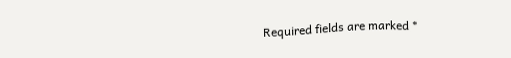Required fields are marked *